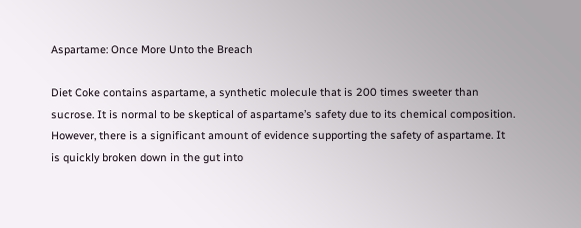Aspartame: Once More Unto the Breach

Diet Coke contains aspartame, a synthetic molecule that is 200 times sweeter than sucrose. It is normal to be skeptical of aspartame’s safety due to its chemical composition. However, there is a significant amount of evidence supporting the safety of aspartame. It is quickly broken down in the gut into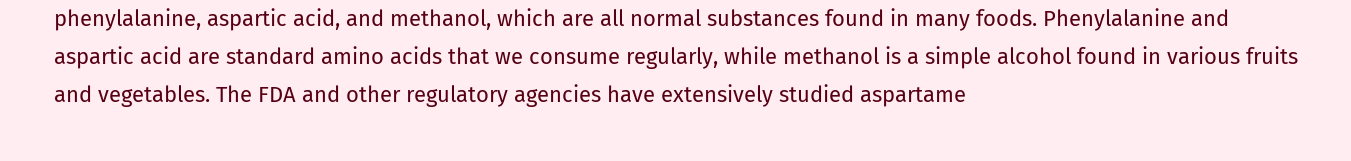phenylalanine, aspartic acid, and methanol, which are all normal substances found in many foods. Phenylalanine and aspartic acid are standard amino acids that we consume regularly, while methanol is a simple alcohol found in various fruits and vegetables. The FDA and other regulatory agencies have extensively studied aspartame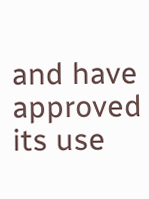and have approved its use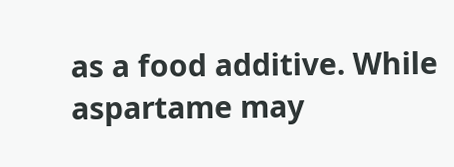as a food additive. While aspartame may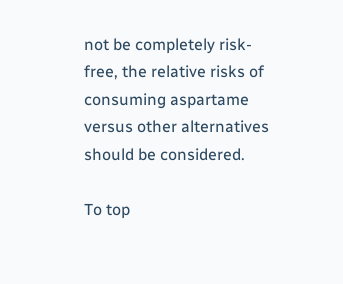not be completely risk-free, the relative risks of consuming aspartame versus other alternatives should be considered.

To top